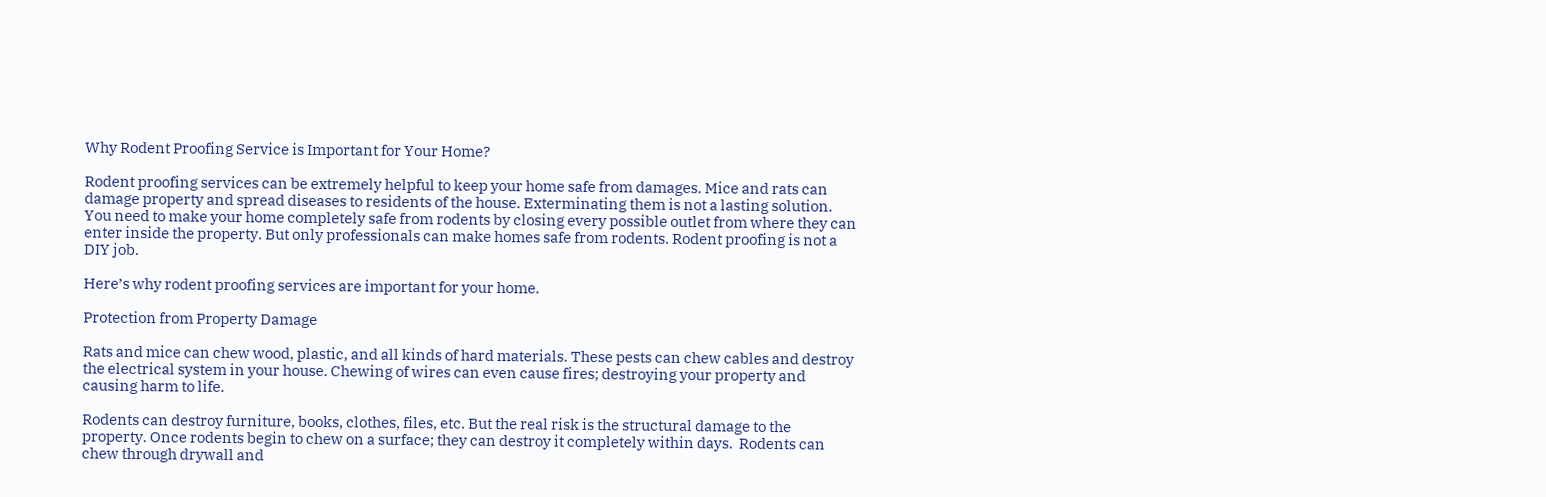Why Rodent Proofing Service is Important for Your Home?

Rodent proofing services can be extremely helpful to keep your home safe from damages. Mice and rats can damage property and spread diseases to residents of the house. Exterminating them is not a lasting solution. You need to make your home completely safe from rodents by closing every possible outlet from where they can enter inside the property. But only professionals can make homes safe from rodents. Rodent proofing is not a DIY job.

Here’s why rodent proofing services are important for your home.

Protection from Property Damage

Rats and mice can chew wood, plastic, and all kinds of hard materials. These pests can chew cables and destroy the electrical system in your house. Chewing of wires can even cause fires; destroying your property and causing harm to life.

Rodents can destroy furniture, books, clothes, files, etc. But the real risk is the structural damage to the property. Once rodents begin to chew on a surface; they can destroy it completely within days.  Rodents can chew through drywall and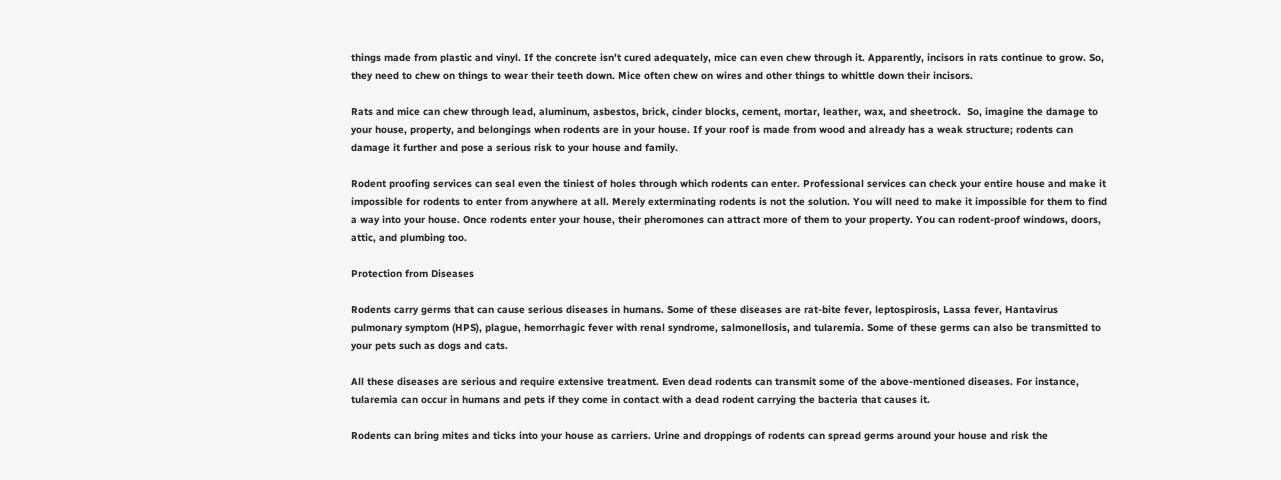things made from plastic and vinyl. If the concrete isn’t cured adequately, mice can even chew through it. Apparently, incisors in rats continue to grow. So, they need to chew on things to wear their teeth down. Mice often chew on wires and other things to whittle down their incisors.

Rats and mice can chew through lead, aluminum, asbestos, brick, cinder blocks, cement, mortar, leather, wax, and sheetrock.  So, imagine the damage to your house, property, and belongings when rodents are in your house. If your roof is made from wood and already has a weak structure; rodents can damage it further and pose a serious risk to your house and family.

Rodent proofing services can seal even the tiniest of holes through which rodents can enter. Professional services can check your entire house and make it impossible for rodents to enter from anywhere at all. Merely exterminating rodents is not the solution. You will need to make it impossible for them to find a way into your house. Once rodents enter your house, their pheromones can attract more of them to your property. You can rodent-proof windows, doors, attic, and plumbing too.

Protection from Diseases

Rodents carry germs that can cause serious diseases in humans. Some of these diseases are rat-bite fever, leptospirosis, Lassa fever, Hantavirus pulmonary symptom (HPS), plague, hemorrhagic fever with renal syndrome, salmonellosis, and tularemia. Some of these germs can also be transmitted to your pets such as dogs and cats.

All these diseases are serious and require extensive treatment. Even dead rodents can transmit some of the above-mentioned diseases. For instance, tularemia can occur in humans and pets if they come in contact with a dead rodent carrying the bacteria that causes it.

Rodents can bring mites and ticks into your house as carriers. Urine and droppings of rodents can spread germs around your house and risk the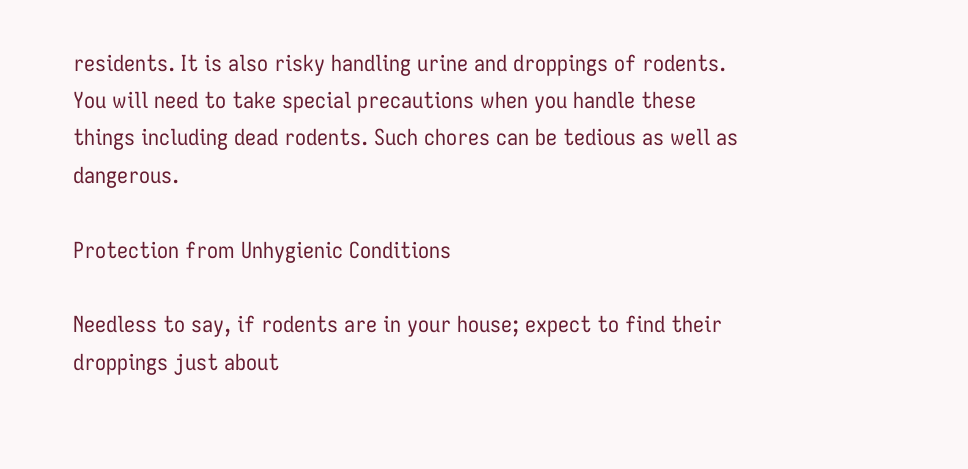residents. It is also risky handling urine and droppings of rodents. You will need to take special precautions when you handle these things including dead rodents. Such chores can be tedious as well as dangerous.

Protection from Unhygienic Conditions

Needless to say, if rodents are in your house; expect to find their droppings just about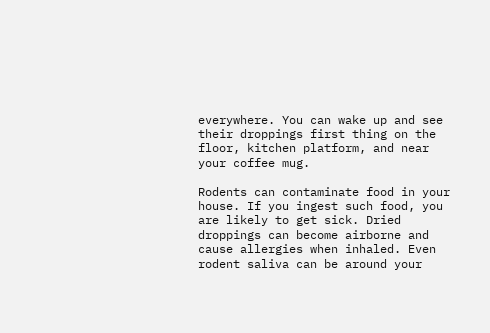everywhere. You can wake up and see their droppings first thing on the floor, kitchen platform, and near your coffee mug.

Rodents can contaminate food in your house. If you ingest such food, you are likely to get sick. Dried droppings can become airborne and cause allergies when inhaled. Even rodent saliva can be around your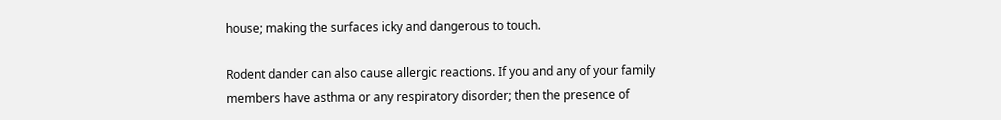house; making the surfaces icky and dangerous to touch.

Rodent dander can also cause allergic reactions. If you and any of your family members have asthma or any respiratory disorder; then the presence of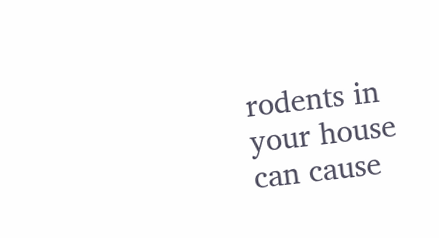rodents in your house can cause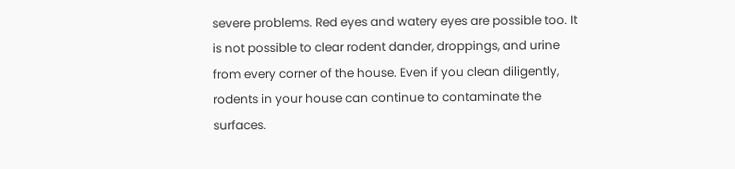severe problems. Red eyes and watery eyes are possible too. It is not possible to clear rodent dander, droppings, and urine from every corner of the house. Even if you clean diligently, rodents in your house can continue to contaminate the surfaces.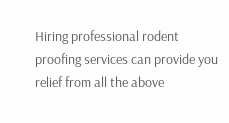Hiring professional rodent proofing services can provide you relief from all the above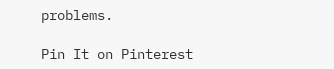problems.

Pin It on Pinterest